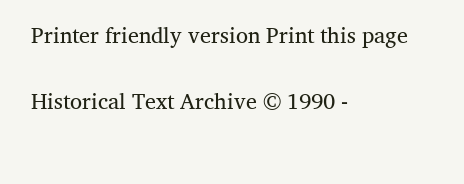Printer friendly version Print this page

Historical Text Archive © 1990 -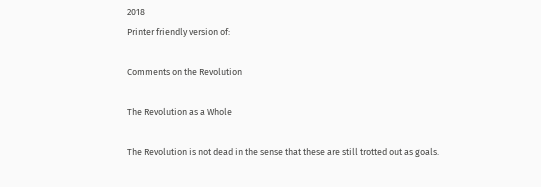2018
Printer friendly version of:

Comments on the Revolution

The Revolution as a Whole

The Revolution is not dead in the sense that these are still trotted out as goals.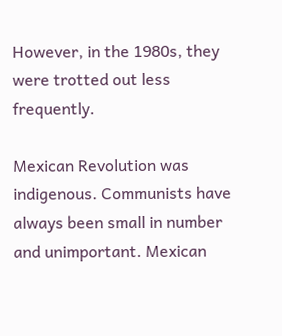However, in the 1980s, they were trotted out less frequently.

Mexican Revolution was indigenous. Communists have always been small in number and unimportant. Mexican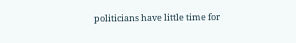politicians have little time for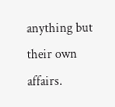anything but their own affairs.